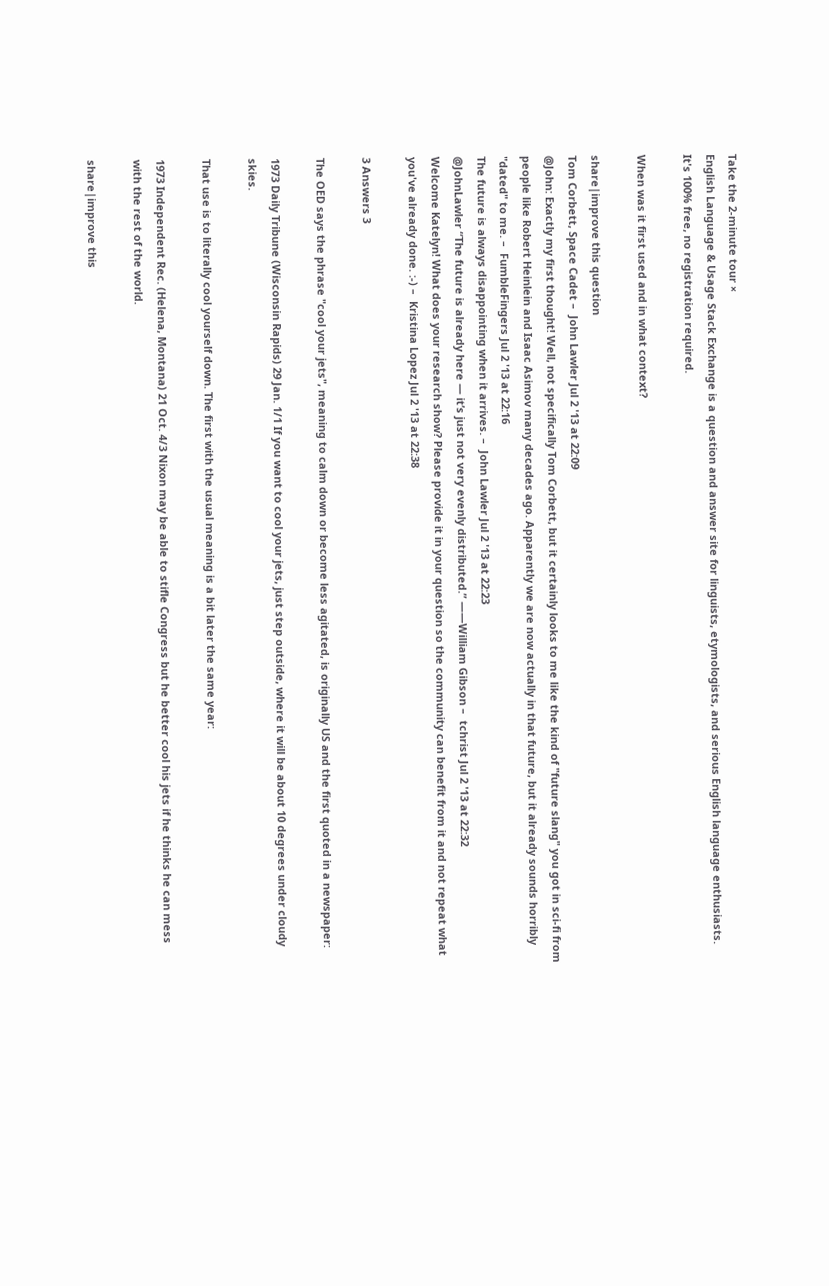Take the 2-minute tour ×
English Language & Usage Stack Exchange is a question and answer site for linguists, etymologists, and serious English language enthusiasts. It's 100% free, no registration required.

When was it first used and in what context?

share|improve this question
Tom Corbett, Space Cadet –  John Lawler Jul 2 '13 at 22:09
@John: Exactly my first thought! Well, not specifically Tom Corbett, but it certainly looks to me like the kind of "future slang" you got in sci-fi from people like Robert Heinlein and Isaac Asimov many decades ago. Apparently we are now actually in that future, but it already sounds horribly "dated" to me. –  FumbleFingers Jul 2 '13 at 22:16
The future is always disappointing when it arrives. –  John Lawler Jul 2 '13 at 22:23
@JohnLawler “The future is already here — it’s just not very evenly distributed.” ——William Gibson –  tchrist Jul 2 '13 at 22:32
Welcome Katelyn! What does your research show? Please provide it in your question so the community can benefit from it and not repeat what you've already done. :-) –  Kristina Lopez Jul 2 '13 at 22:38

3 Answers 3

The OED says the phrase "cool your jets", meaning to calm down or become less agitated, is originally US and the first quoted in a newspaper:

1973 Daily Tribune (Wisconsin Rapids) 29 Jan. 1/1 If you want to cool your jets, just step outside, where it will be about 10 degrees under cloudy skies.

That use is to literally cool yourself down. The first with the usual meaning is a bit later the same year:

1973 Independent Rec. (Helena, Montana) 21 Oct. 4/3 Nixon may be able to stifle Congress but he better cool his jets if he thinks he can mess with the rest of the world.

share|improve this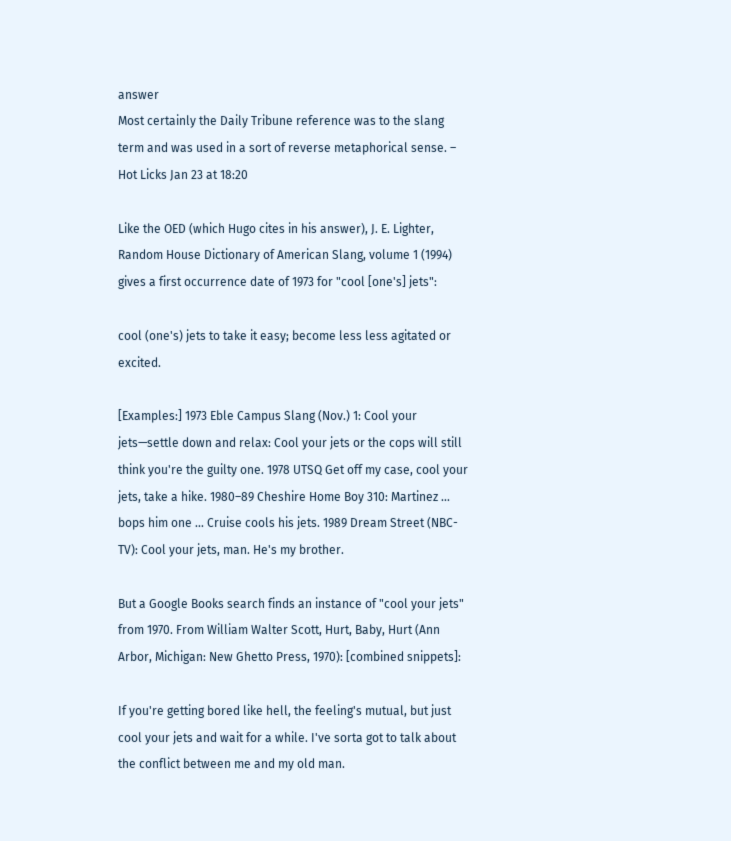answer
Most certainly the Daily Tribune reference was to the slang term and was used in a sort of reverse metaphorical sense. –  Hot Licks Jan 23 at 18:20

Like the OED (which Hugo cites in his answer), J. E. Lighter, Random House Dictionary of American Slang, volume 1 (1994) gives a first occurrence date of 1973 for "cool [one's] jets":

cool (one's) jets to take it easy; become less less agitated or excited.

[Examples:] 1973 Eble Campus Slang (Nov.) 1: Cool your jets—settle down and relax: Cool your jets or the cops will still think you're the guilty one. 1978 UTSQ Get off my case, cool your jets, take a hike. 1980–89 Cheshire Home Boy 310: Martinez ... bops him one ... Cruise cools his jets. 1989 Dream Street (NBC-TV): Cool your jets, man. He's my brother.

But a Google Books search finds an instance of "cool your jets" from 1970. From William Walter Scott, Hurt, Baby, Hurt (Ann Arbor, Michigan: New Ghetto Press, 1970): [combined snippets]:

If you're getting bored like hell, the feeling's mutual, but just cool your jets and wait for a while. I've sorta got to talk about the conflict between me and my old man.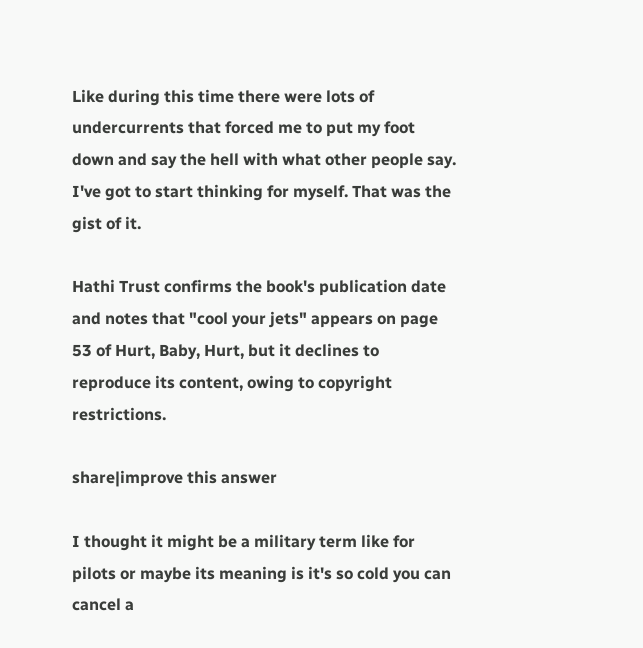Like during this time there were lots of undercurrents that forced me to put my foot down and say the hell with what other people say. I've got to start thinking for myself. That was the gist of it.

Hathi Trust confirms the book's publication date and notes that "cool your jets" appears on page 53 of Hurt, Baby, Hurt, but it declines to reproduce its content, owing to copyright restrictions.

share|improve this answer

I thought it might be a military term like for pilots or maybe its meaning is it's so cold you can cancel a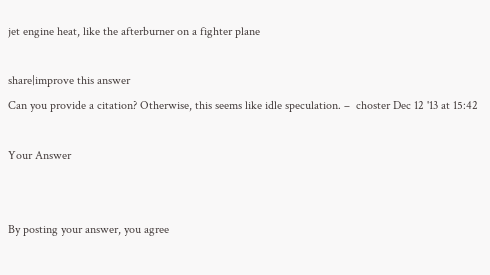jet engine heat, like the afterburner on a fighter plane

share|improve this answer
Can you provide a citation? Otherwise, this seems like idle speculation. –  choster Dec 12 '13 at 15:42

Your Answer


By posting your answer, you agree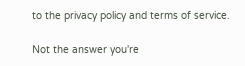to the privacy policy and terms of service.

Not the answer you're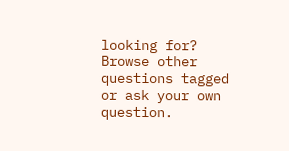looking for? Browse other questions tagged or ask your own question.